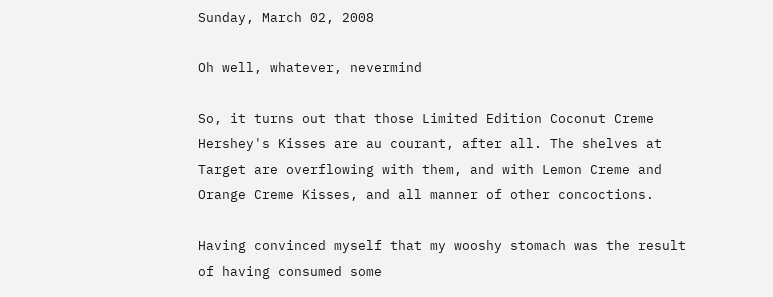Sunday, March 02, 2008

Oh well, whatever, nevermind

So, it turns out that those Limited Edition Coconut Creme Hershey's Kisses are au courant, after all. The shelves at Target are overflowing with them, and with Lemon Creme and Orange Creme Kisses, and all manner of other concoctions.

Having convinced myself that my wooshy stomach was the result of having consumed some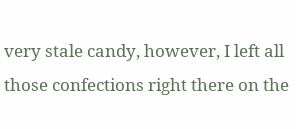very stale candy, however, I left all those confections right there on the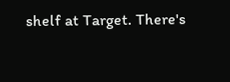shelf at Target. There's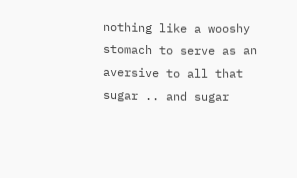nothing like a wooshy stomach to serve as an aversive to all that sugar .. and sugar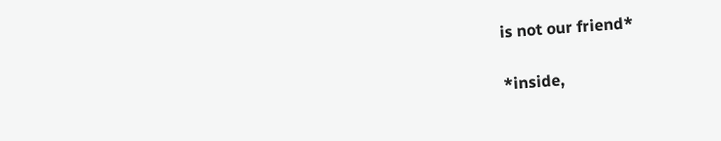is not our friend*

*inside,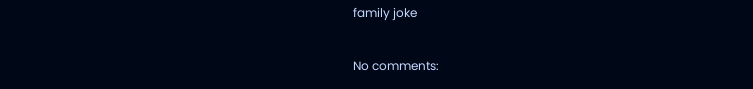family joke

No comments: